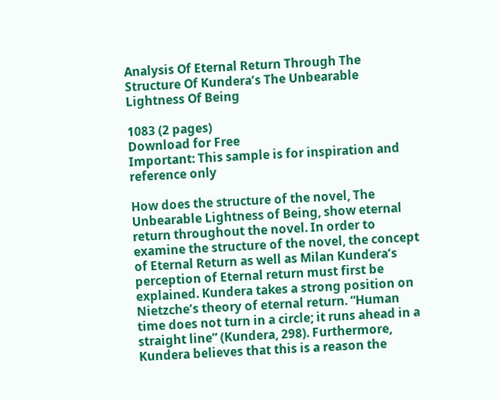Analysis Of Eternal Return Through The Structure Of Kundera’s The Unbearable Lightness Of Being

1083 (2 pages)
Download for Free
Important: This sample is for inspiration and reference only

How does the structure of the novel, The Unbearable Lightness of Being, show eternal return throughout the novel. In order to examine the structure of the novel, the concept of Eternal Return as well as Milan Kundera’s perception of Eternal return must first be explained. Kundera takes a strong position on Nietzche’s theory of eternal return. “Human time does not turn in a circle; it runs ahead in a straight line” (Kundera, 298). Furthermore, Kundera believes that this is a reason the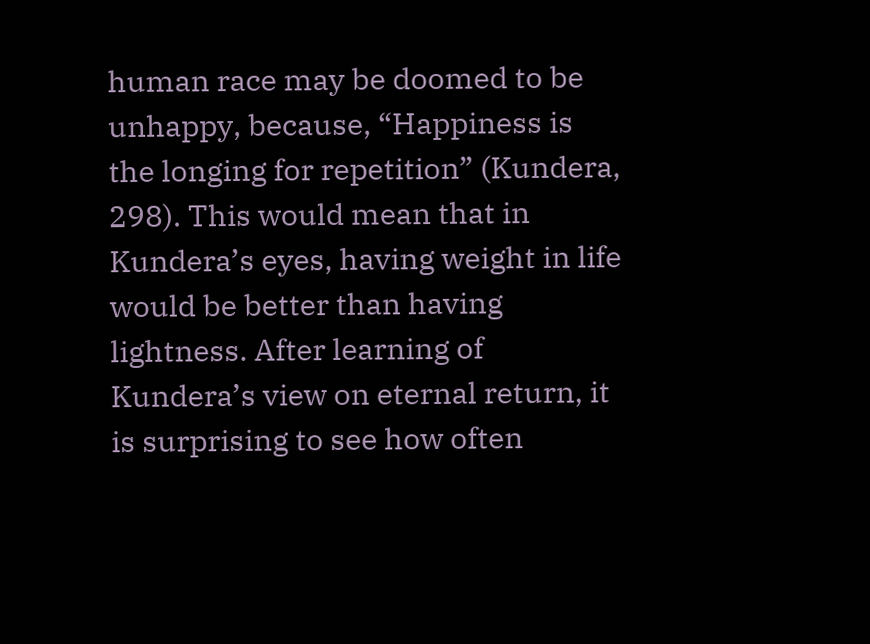human race may be doomed to be unhappy, because, “Happiness is the longing for repetition” (Kundera, 298). This would mean that in Kundera’s eyes, having weight in life would be better than having lightness. After learning of Kundera’s view on eternal return, it is surprising to see how often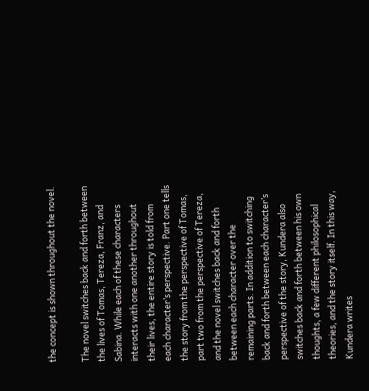the concept is shown throughout the novel.

The novel switches back and forth between the lives of Tomas, Tereza, Franz, and Sabina. While each of these characters interacts with one another throughout their lives, the entire story is told from each character’s perspective. Part one tells the story from the perspective of Tomas, part two from the perspective of Tereza, and the novel switches back and forth between each character over the remaining parts. In addition to switching back and forth between each character’s perspective of the story, Kundera also switches back and forth between his own thoughts, a few different philosophical theories, and the story itself. In this way, Kundera writes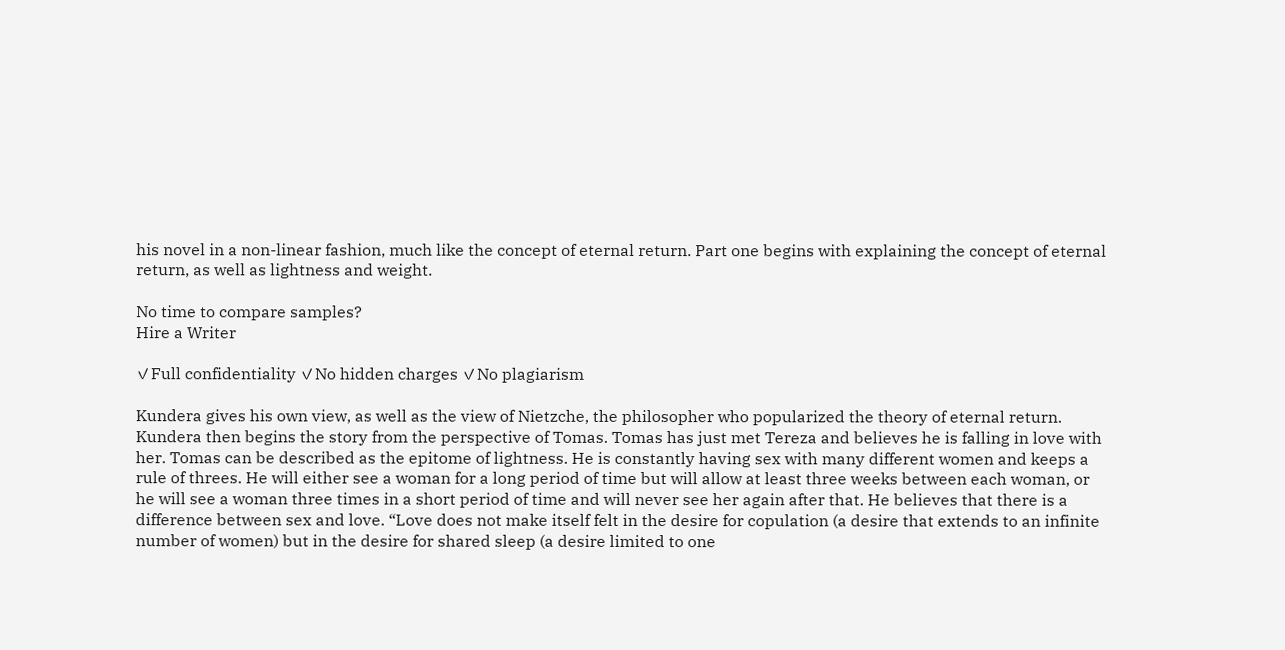his novel in a non-linear fashion, much like the concept of eternal return. Part one begins with explaining the concept of eternal return, as well as lightness and weight.

No time to compare samples?
Hire a Writer

✓Full confidentiality ✓No hidden charges ✓No plagiarism

Kundera gives his own view, as well as the view of Nietzche, the philosopher who popularized the theory of eternal return. Kundera then begins the story from the perspective of Tomas. Tomas has just met Tereza and believes he is falling in love with her. Tomas can be described as the epitome of lightness. He is constantly having sex with many different women and keeps a rule of threes. He will either see a woman for a long period of time but will allow at least three weeks between each woman, or he will see a woman three times in a short period of time and will never see her again after that. He believes that there is a difference between sex and love. “Love does not make itself felt in the desire for copulation (a desire that extends to an infinite number of women) but in the desire for shared sleep (a desire limited to one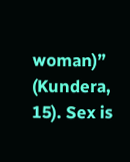woman)” (Kundera, 15). Sex is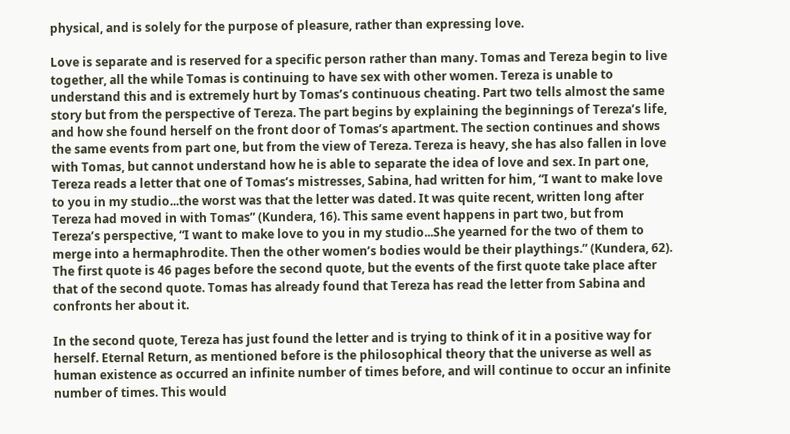physical, and is solely for the purpose of pleasure, rather than expressing love.

Love is separate and is reserved for a specific person rather than many. Tomas and Tereza begin to live together, all the while Tomas is continuing to have sex with other women. Tereza is unable to understand this and is extremely hurt by Tomas’s continuous cheating. Part two tells almost the same story but from the perspective of Tereza. The part begins by explaining the beginnings of Tereza’s life, and how she found herself on the front door of Tomas’s apartment. The section continues and shows the same events from part one, but from the view of Tereza. Tereza is heavy, she has also fallen in love with Tomas, but cannot understand how he is able to separate the idea of love and sex. In part one, Tereza reads a letter that one of Tomas’s mistresses, Sabina, had written for him, “I want to make love to you in my studio...the worst was that the letter was dated. It was quite recent, written long after Tereza had moved in with Tomas” (Kundera, 16). This same event happens in part two, but from Tereza’s perspective, “I want to make love to you in my studio...She yearned for the two of them to merge into a hermaphrodite. Then the other women’s bodies would be their playthings.” (Kundera, 62). The first quote is 46 pages before the second quote, but the events of the first quote take place after that of the second quote. Tomas has already found that Tereza has read the letter from Sabina and confronts her about it.

In the second quote, Tereza has just found the letter and is trying to think of it in a positive way for herself. Eternal Return, as mentioned before is the philosophical theory that the universe as well as human existence as occurred an infinite number of times before, and will continue to occur an infinite number of times. This would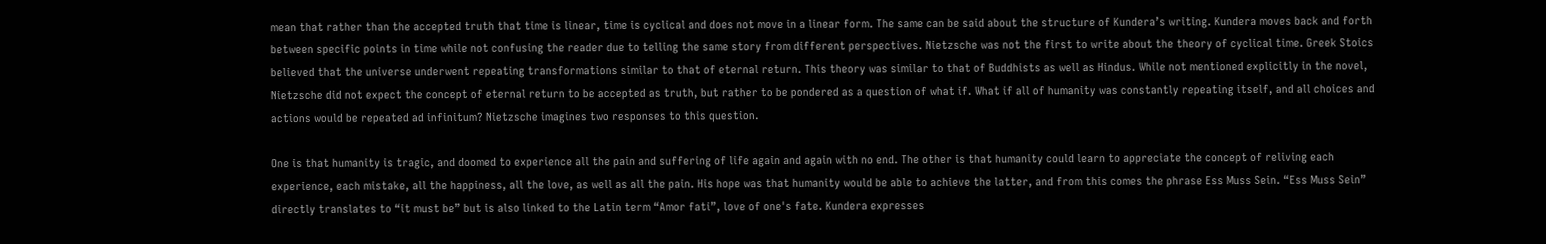mean that rather than the accepted truth that time is linear, time is cyclical and does not move in a linear form. The same can be said about the structure of Kundera’s writing. Kundera moves back and forth between specific points in time while not confusing the reader due to telling the same story from different perspectives. Nietzsche was not the first to write about the theory of cyclical time. Greek Stoics believed that the universe underwent repeating transformations similar to that of eternal return. This theory was similar to that of Buddhists as well as Hindus. While not mentioned explicitly in the novel, Nietzsche did not expect the concept of eternal return to be accepted as truth, but rather to be pondered as a question of what if. What if all of humanity was constantly repeating itself, and all choices and actions would be repeated ad infinitum? Nietzsche imagines two responses to this question.

One is that humanity is tragic, and doomed to experience all the pain and suffering of life again and again with no end. The other is that humanity could learn to appreciate the concept of reliving each experience, each mistake, all the happiness, all the love, as well as all the pain. His hope was that humanity would be able to achieve the latter, and from this comes the phrase Ess Muss Sein. “Ess Muss Sein” directly translates to “it must be” but is also linked to the Latin term “Amor fati”, love of one's fate. Kundera expresses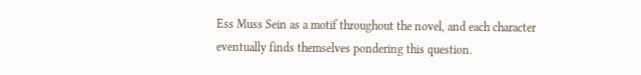Ess Muss Sein as a motif throughout the novel, and each character eventually finds themselves pondering this question.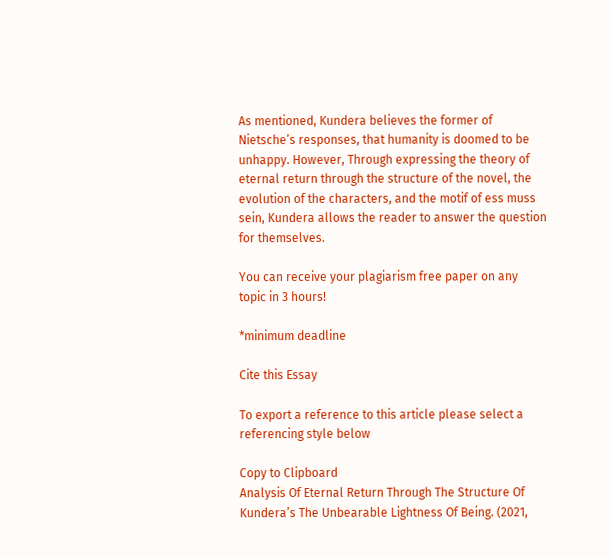As mentioned, Kundera believes the former of Nietsche’s responses, that humanity is doomed to be unhappy. However, Through expressing the theory of eternal return through the structure of the novel, the evolution of the characters, and the motif of ess muss sein, Kundera allows the reader to answer the question for themselves.

You can receive your plagiarism free paper on any topic in 3 hours!

*minimum deadline

Cite this Essay

To export a reference to this article please select a referencing style below

Copy to Clipboard
Analysis Of Eternal Return Through The Structure Of Kundera’s The Unbearable Lightness Of Being. (2021,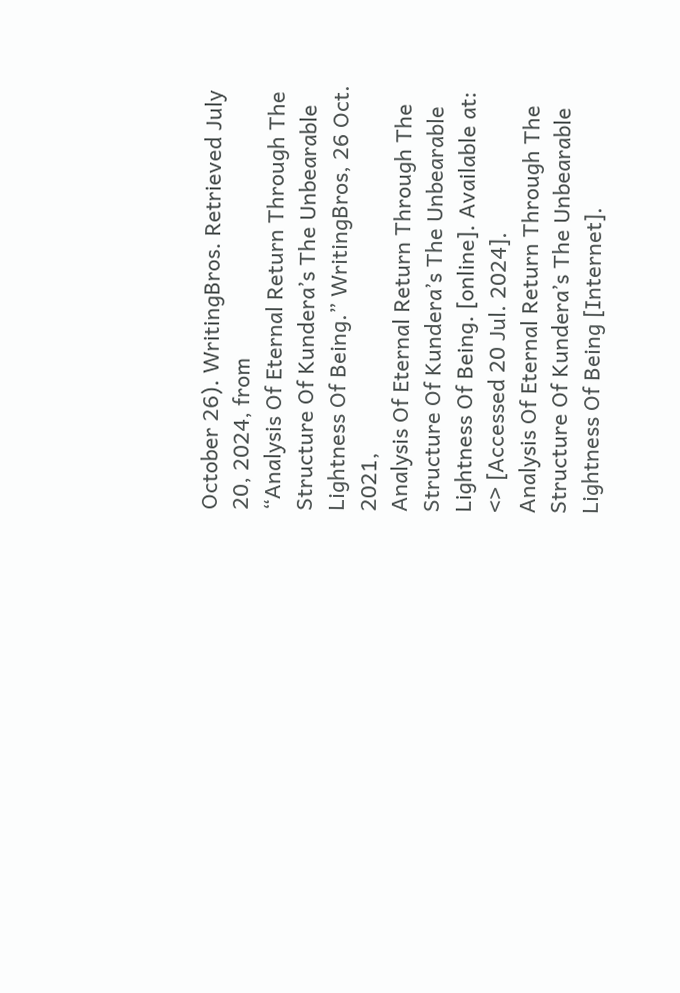October 26). WritingBros. Retrieved July 20, 2024, from
“Analysis Of Eternal Return Through The Structure Of Kundera’s The Unbearable Lightness Of Being.” WritingBros, 26 Oct. 2021,
Analysis Of Eternal Return Through The Structure Of Kundera’s The Unbearable Lightness Of Being. [online]. Available at: <> [Accessed 20 Jul. 2024].
Analysis Of Eternal Return Through The Structure Of Kundera’s The Unbearable Lightness Of Being [Internet].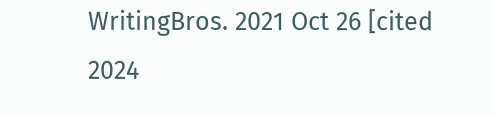WritingBros. 2021 Oct 26 [cited 2024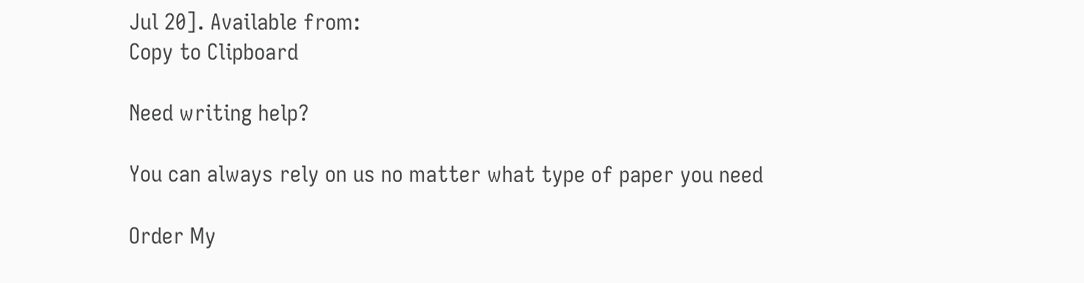Jul 20]. Available from:
Copy to Clipboard

Need writing help?

You can always rely on us no matter what type of paper you need

Order My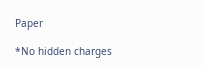Paper

*No hidden charges